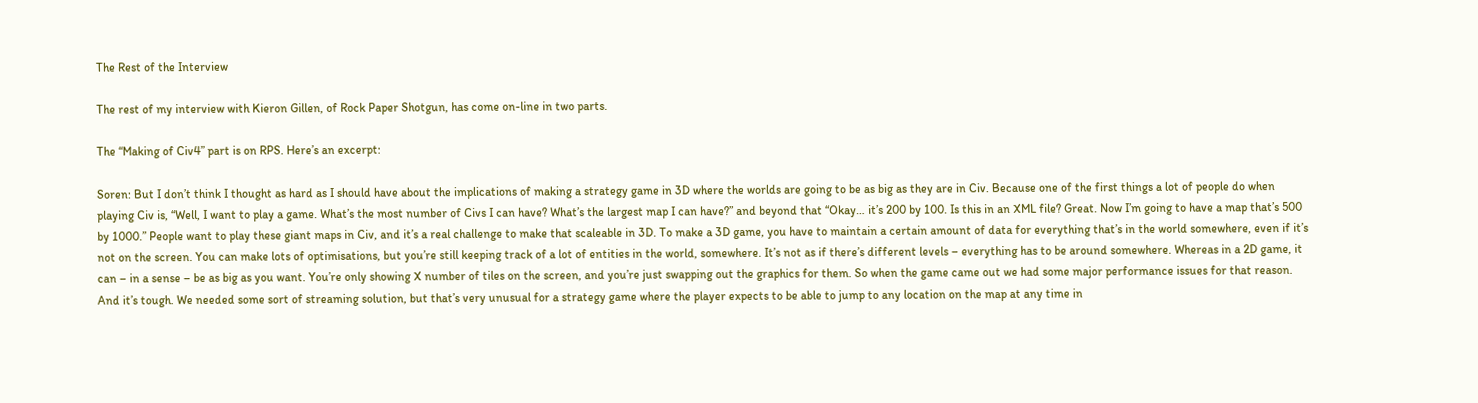The Rest of the Interview

The rest of my interview with Kieron Gillen, of Rock Paper Shotgun, has come on-line in two parts.

The “Making of Civ4” part is on RPS. Here’s an excerpt:

Soren: But I don’t think I thought as hard as I should have about the implications of making a strategy game in 3D where the worlds are going to be as big as they are in Civ. Because one of the first things a lot of people do when playing Civ is, “Well, I want to play a game. What’s the most number of Civs I can have? What’s the largest map I can have?” and beyond that “Okay… it’s 200 by 100. Is this in an XML file? Great. Now I’m going to have a map that’s 500 by 1000.” People want to play these giant maps in Civ, and it’s a real challenge to make that scaleable in 3D. To make a 3D game, you have to maintain a certain amount of data for everything that’s in the world somewhere, even if it’s not on the screen. You can make lots of optimisations, but you’re still keeping track of a lot of entities in the world, somewhere. It’s not as if there’s different levels – everything has to be around somewhere. Whereas in a 2D game, it can – in a sense – be as big as you want. You’re only showing X number of tiles on the screen, and you’re just swapping out the graphics for them. So when the game came out we had some major performance issues for that reason. And it’s tough. We needed some sort of streaming solution, but that’s very unusual for a strategy game where the player expects to be able to jump to any location on the map at any time in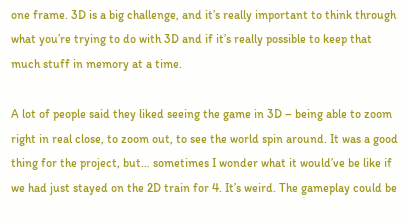one frame. 3D is a big challenge, and it’s really important to think through what you’re trying to do with 3D and if it’s really possible to keep that much stuff in memory at a time.

A lot of people said they liked seeing the game in 3D – being able to zoom right in real close, to zoom out, to see the world spin around. It was a good thing for the project, but… sometimes I wonder what it would’ve be like if we had just stayed on the 2D train for 4. It’s weird. The gameplay could be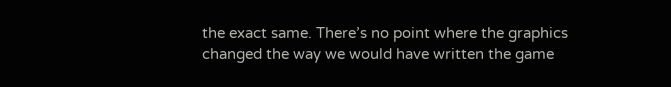the exact same. There’s no point where the graphics changed the way we would have written the game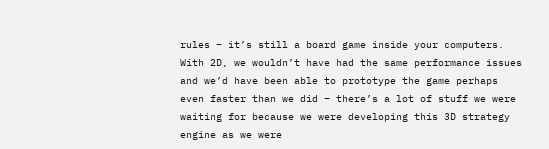rules – it’s still a board game inside your computers. With 2D, we wouldn’t have had the same performance issues and we’d have been able to prototype the game perhaps even faster than we did – there’s a lot of stuff we were waiting for because we were developing this 3D strategy engine as we were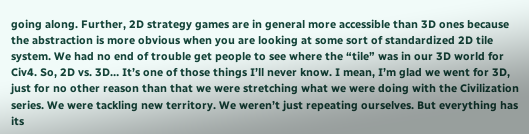going along. Further, 2D strategy games are in general more accessible than 3D ones because the abstraction is more obvious when you are looking at some sort of standardized 2D tile system. We had no end of trouble get people to see where the “tile” was in our 3D world for Civ4. So, 2D vs. 3D… It’s one of those things I’ll never know. I mean, I’m glad we went for 3D, just for no other reason than that we were stretching what we were doing with the Civilization series. We were tackling new territory. We weren’t just repeating ourselves. But everything has its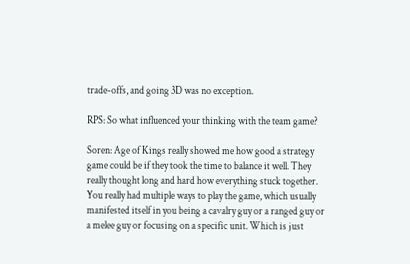trade-offs, and going 3D was no exception.

RPS: So what influenced your thinking with the team game?

Soren: Age of Kings really showed me how good a strategy game could be if they took the time to balance it well. They really thought long and hard how everything stuck together. You really had multiple ways to play the game, which usually manifested itself in you being a cavalry guy or a ranged guy or a melee guy or focusing on a specific unit. Which is just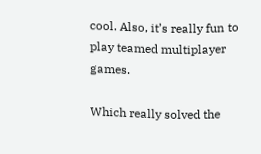cool. Also, it’s really fun to play teamed multiplayer games.

Which really solved the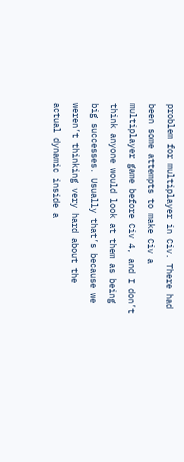problem for multiplayer in Civ. There had been some attempts to make Civ a multiplayer game before Civ 4, and I don’t think anyone would look at them as being big successes. Usually that’s because we weren’t thinking very hard about the actual dynamic inside a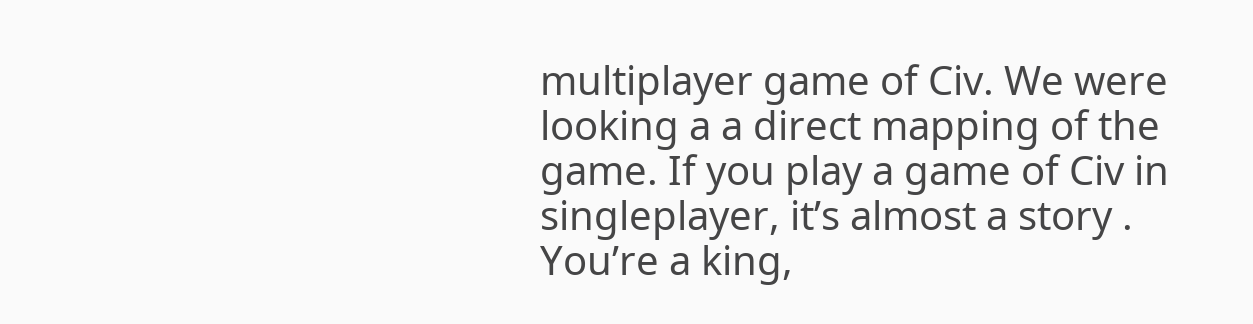multiplayer game of Civ. We were looking a a direct mapping of the game. If you play a game of Civ in singleplayer, it’s almost a story . You’re a king,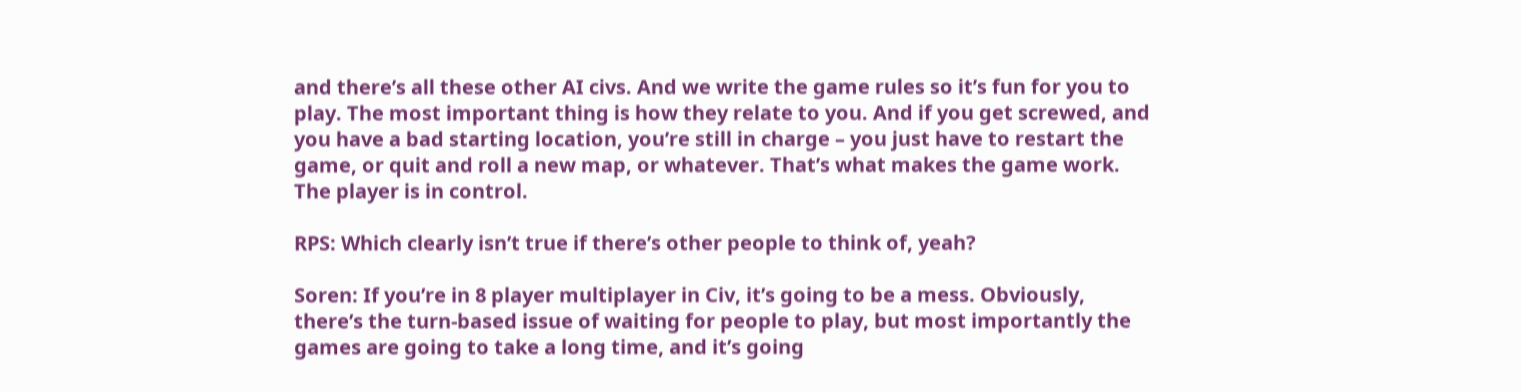and there’s all these other AI civs. And we write the game rules so it’s fun for you to play. The most important thing is how they relate to you. And if you get screwed, and you have a bad starting location, you’re still in charge – you just have to restart the game, or quit and roll a new map, or whatever. That’s what makes the game work. The player is in control.

RPS: Which clearly isn’t true if there’s other people to think of, yeah?

Soren: If you’re in 8 player multiplayer in Civ, it’s going to be a mess. Obviously, there’s the turn-based issue of waiting for people to play, but most importantly the games are going to take a long time, and it’s going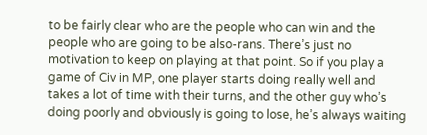to be fairly clear who are the people who can win and the people who are going to be also-rans. There’s just no motivation to keep on playing at that point. So if you play a game of Civ in MP, one player starts doing really well and takes a lot of time with their turns, and the other guy who’s doing poorly and obviously is going to lose, he’s always waiting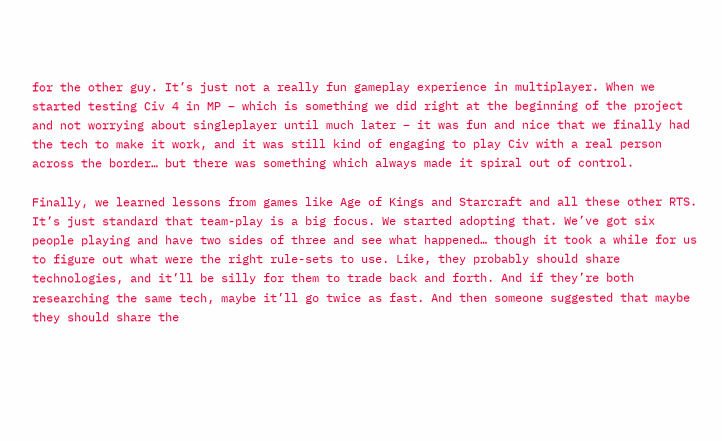for the other guy. It’s just not a really fun gameplay experience in multiplayer. When we started testing Civ 4 in MP – which is something we did right at the beginning of the project and not worrying about singleplayer until much later – it was fun and nice that we finally had the tech to make it work, and it was still kind of engaging to play Civ with a real person across the border… but there was something which always made it spiral out of control.

Finally, we learned lessons from games like Age of Kings and Starcraft and all these other RTS. It’s just standard that team-play is a big focus. We started adopting that. We’ve got six people playing and have two sides of three and see what happened… though it took a while for us to figure out what were the right rule-sets to use. Like, they probably should share technologies, and it’ll be silly for them to trade back and forth. And if they’re both researching the same tech, maybe it’ll go twice as fast. And then someone suggested that maybe they should share the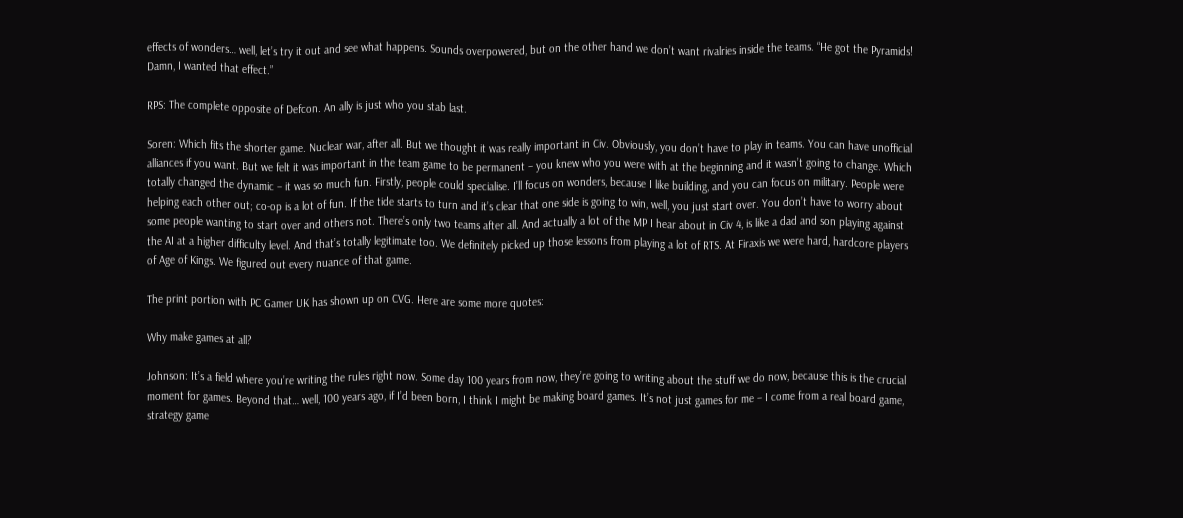effects of wonders… well, let’s try it out and see what happens. Sounds overpowered, but on the other hand we don’t want rivalries inside the teams. “He got the Pyramids! Damn, I wanted that effect.”

RPS: The complete opposite of Defcon. An ally is just who you stab last.

Soren: Which fits the shorter game. Nuclear war, after all. But we thought it was really important in Civ. Obviously, you don’t have to play in teams. You can have unofficial alliances if you want. But we felt it was important in the team game to be permanent – you knew who you were with at the beginning and it wasn’t going to change. Which totally changed the dynamic – it was so much fun. Firstly, people could specialise. I’ll focus on wonders, because I like building, and you can focus on military. People were helping each other out; co-op is a lot of fun. If the tide starts to turn and it’s clear that one side is going to win, well, you just start over. You don’t have to worry about some people wanting to start over and others not. There’s only two teams after all. And actually a lot of the MP I hear about in Civ 4, is like a dad and son playing against the AI at a higher difficulty level. And that’s totally legitimate too. We definitely picked up those lessons from playing a lot of RTS. At Firaxis we were hard, hardcore players of Age of Kings. We figured out every nuance of that game.

The print portion with PC Gamer UK has shown up on CVG. Here are some more quotes:

Why make games at all?

Johnson: It’s a field where you’re writing the rules right now. Some day 100 years from now, they’re going to writing about the stuff we do now, because this is the crucial moment for games. Beyond that… well, 100 years ago, if I’d been born, I think I might be making board games. It’s not just games for me – I come from a real board game, strategy game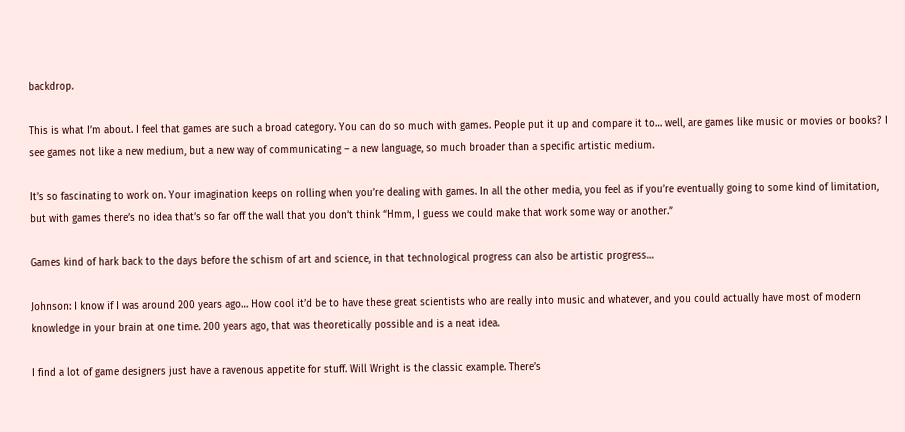backdrop.

This is what I’m about. I feel that games are such a broad category. You can do so much with games. People put it up and compare it to… well, are games like music or movies or books? I see games not like a new medium, but a new way of communicating – a new language, so much broader than a specific artistic medium.

It’s so fascinating to work on. Your imagination keeps on rolling when you’re dealing with games. In all the other media, you feel as if you’re eventually going to some kind of limitation, but with games there’s no idea that’s so far off the wall that you don’t think “Hmm, I guess we could make that work some way or another.”

Games kind of hark back to the days before the schism of art and science, in that technological progress can also be artistic progress…

Johnson: I know if I was around 200 years ago… How cool it’d be to have these great scientists who are really into music and whatever, and you could actually have most of modern knowledge in your brain at one time. 200 years ago, that was theoretically possible and is a neat idea.

I find a lot of game designers just have a ravenous appetite for stuff. Will Wright is the classic example. There’s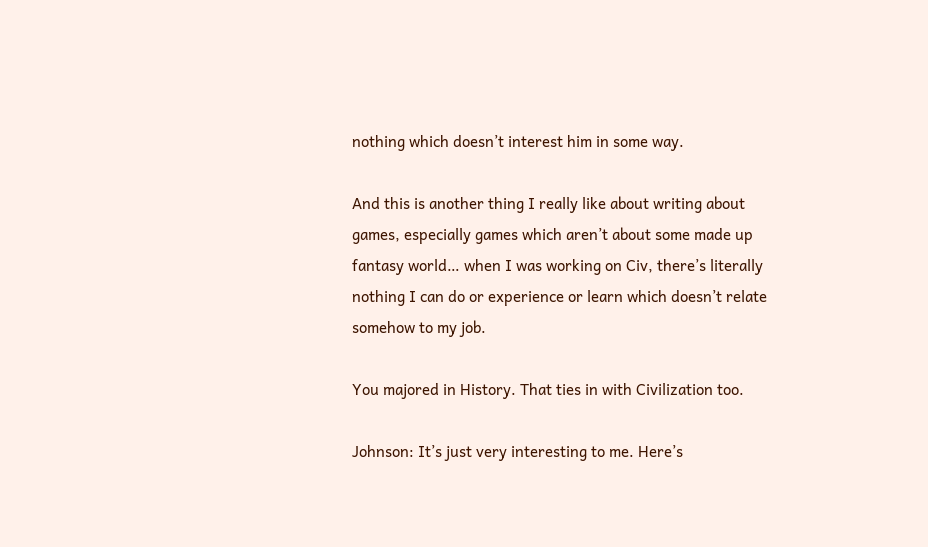nothing which doesn’t interest him in some way.

And this is another thing I really like about writing about games, especially games which aren’t about some made up fantasy world… when I was working on Civ, there’s literally nothing I can do or experience or learn which doesn’t relate somehow to my job.

You majored in History. That ties in with Civilization too.

Johnson: It’s just very interesting to me. Here’s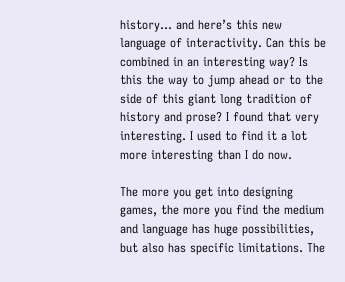history… and here’s this new language of interactivity. Can this be combined in an interesting way? Is this the way to jump ahead or to the side of this giant long tradition of history and prose? I found that very interesting. I used to find it a lot more interesting than I do now.

The more you get into designing games, the more you find the medium and language has huge possibilities, but also has specific limitations. The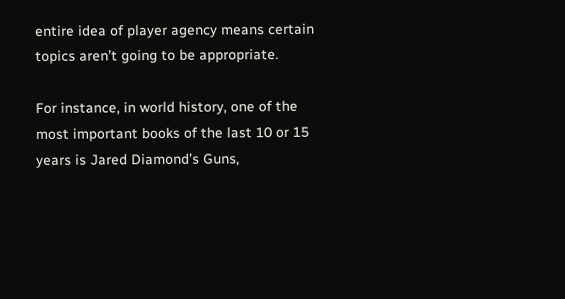entire idea of player agency means certain topics aren’t going to be appropriate.

For instance, in world history, one of the most important books of the last 10 or 15 years is Jared Diamond’s Guns,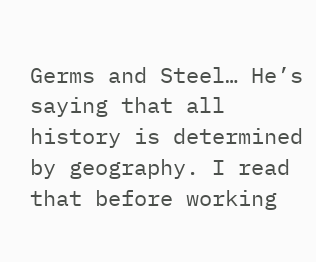Germs and Steel… He’s saying that all history is determined by geography. I read that before working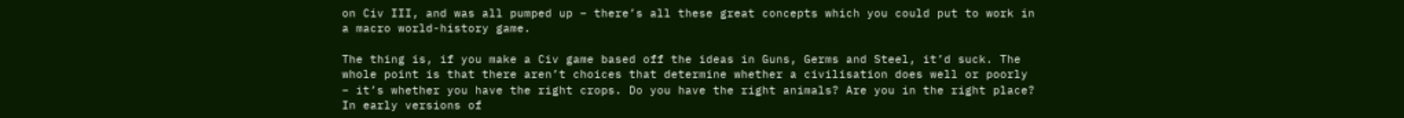on Civ III, and was all pumped up – there’s all these great concepts which you could put to work in a macro world-history game.

The thing is, if you make a Civ game based off the ideas in Guns, Germs and Steel, it’d suck. The whole point is that there aren’t choices that determine whether a civilisation does well or poorly – it’s whether you have the right crops. Do you have the right animals? Are you in the right place? In early versions of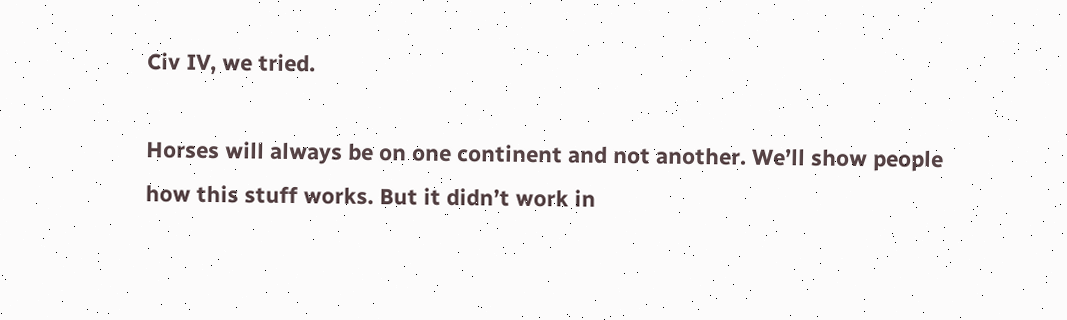Civ IV, we tried.

Horses will always be on one continent and not another. We’ll show people how this stuff works. But it didn’t work in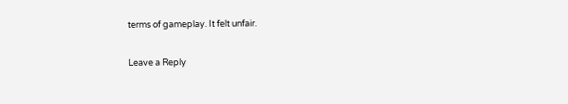terms of gameplay. It felt unfair.

Leave a Reply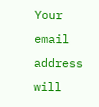Your email address will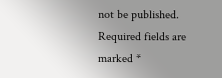not be published. Required fields are marked *